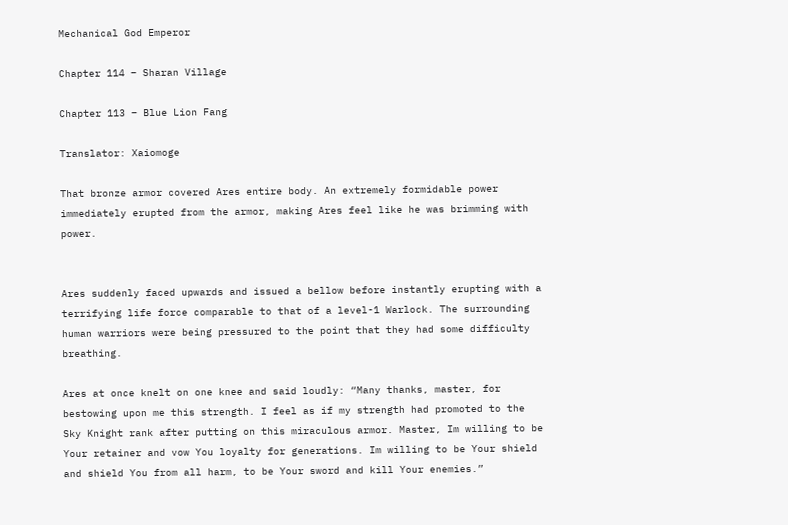Mechanical God Emperor

Chapter 114 – Sharan Village

Chapter 113 – Blue Lion Fang

Translator: Xaiomoge

That bronze armor covered Ares entire body. An extremely formidable power immediately erupted from the armor, making Ares feel like he was brimming with power.


Ares suddenly faced upwards and issued a bellow before instantly erupting with a terrifying life force comparable to that of a level-1 Warlock. The surrounding human warriors were being pressured to the point that they had some difficulty breathing.

Ares at once knelt on one knee and said loudly: “Many thanks, master, for bestowing upon me this strength. I feel as if my strength had promoted to the Sky Knight rank after putting on this miraculous armor. Master, Im willing to be Your retainer and vow You loyalty for generations. Im willing to be Your shield and shield You from all harm, to be Your sword and kill Your enemies.”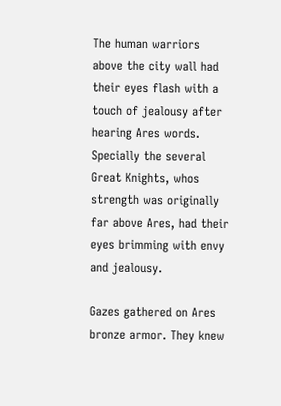The human warriors above the city wall had their eyes flash with a touch of jealousy after hearing Ares words. Specially the several Great Knights, whos strength was originally far above Ares, had their eyes brimming with envy and jealousy.

Gazes gathered on Ares bronze armor. They knew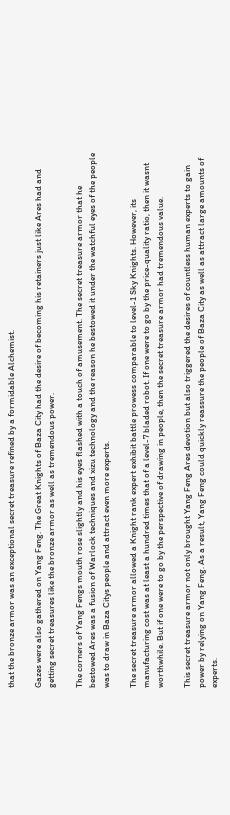that the bronze armor was an exceptional secret treasure refined by a formidable Alchemist.

Gazes were also gathered on Yang Feng. The Great Knights of Baza City had the desire of becoming his retainers just like Ares had and getting secret treasures like the bronze armor as well as tremendous power.

The corners of Yang Fengs mouth rose slightly and his eyes flashed with a touch of amusement. The secret treasure armor that he bestowed Ares was a fusion of Warlock techniques and xizu technology and the reason he bestowed it under the watchful eyes of the people was to draw in Baza Citys people and attract even more experts.

The secret treasure armor allowed a Knight rank expert exhibit battle prowess comparable to level-1 Sky Knights. However, its manufacturing cost was at least a hundred times that of a level-7 bladed robot. If one were to go by the price-quality ratio, then it wasnt worthwhile. But if one were to go by the perspective of drawing in people, then the secret treasure armor had tremendous value.

This secret treasure armor not only brought Yang Feng Ares devotion but also triggered the desires of countless human experts to gain power by relying on Yang Feng. As a result, Yang Feng could quickly reassure the people of Baza City as well as attract large amounts of experts.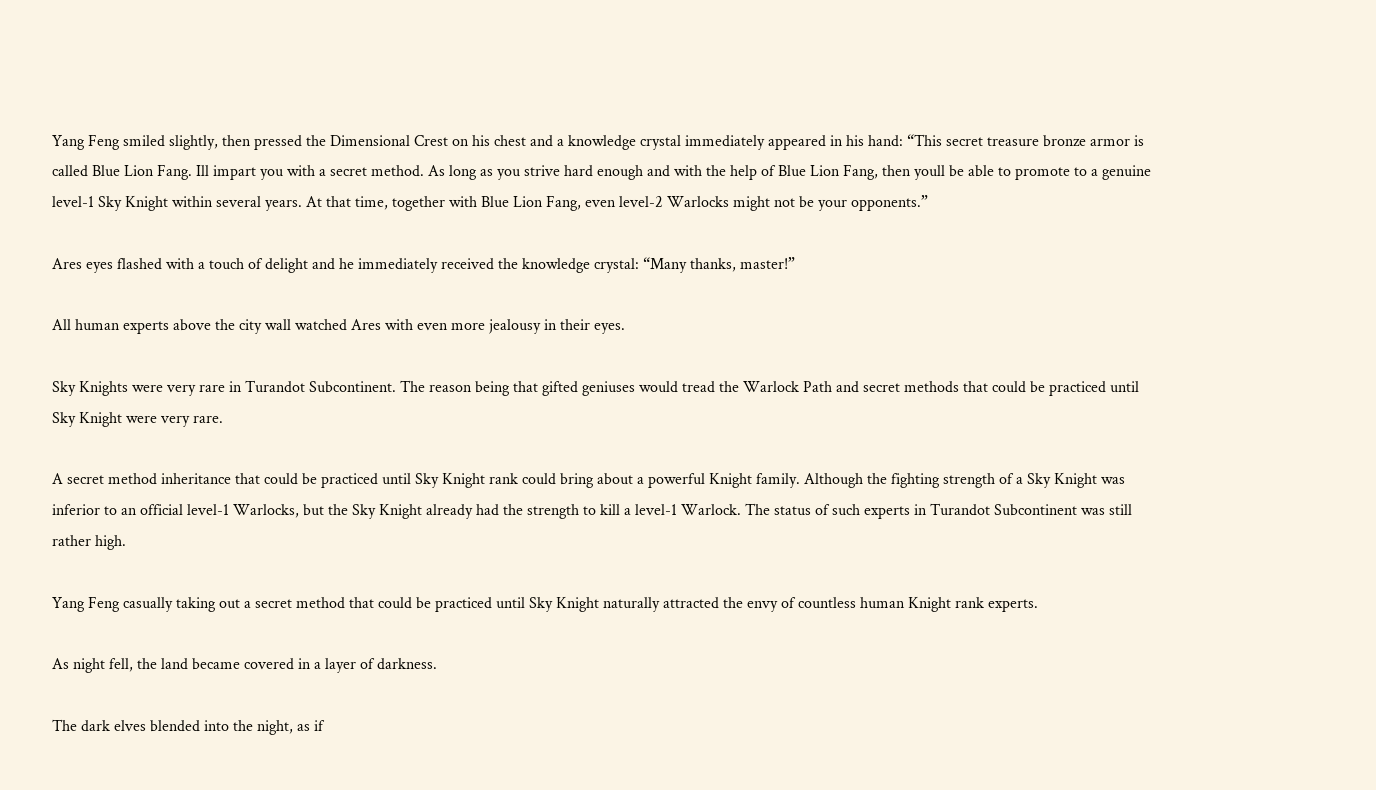Yang Feng smiled slightly, then pressed the Dimensional Crest on his chest and a knowledge crystal immediately appeared in his hand: “This secret treasure bronze armor is called Blue Lion Fang. Ill impart you with a secret method. As long as you strive hard enough and with the help of Blue Lion Fang, then youll be able to promote to a genuine level-1 Sky Knight within several years. At that time, together with Blue Lion Fang, even level-2 Warlocks might not be your opponents.”

Ares eyes flashed with a touch of delight and he immediately received the knowledge crystal: “Many thanks, master!”

All human experts above the city wall watched Ares with even more jealousy in their eyes.

Sky Knights were very rare in Turandot Subcontinent. The reason being that gifted geniuses would tread the Warlock Path and secret methods that could be practiced until Sky Knight were very rare.

A secret method inheritance that could be practiced until Sky Knight rank could bring about a powerful Knight family. Although the fighting strength of a Sky Knight was inferior to an official level-1 Warlocks, but the Sky Knight already had the strength to kill a level-1 Warlock. The status of such experts in Turandot Subcontinent was still rather high.

Yang Feng casually taking out a secret method that could be practiced until Sky Knight naturally attracted the envy of countless human Knight rank experts.

As night fell, the land became covered in a layer of darkness.

The dark elves blended into the night, as if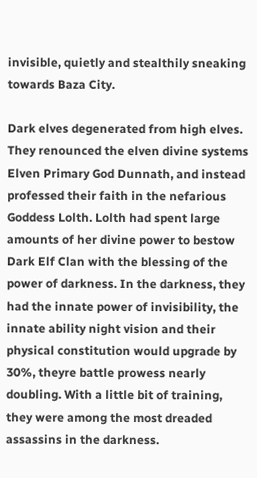invisible, quietly and stealthily sneaking towards Baza City.

Dark elves degenerated from high elves. They renounced the elven divine systems Elven Primary God Dunnath, and instead professed their faith in the nefarious Goddess Lolth. Lolth had spent large amounts of her divine power to bestow Dark Elf Clan with the blessing of the power of darkness. In the darkness, they had the innate power of invisibility, the innate ability night vision and their physical constitution would upgrade by 30%, theyre battle prowess nearly doubling. With a little bit of training, they were among the most dreaded assassins in the darkness.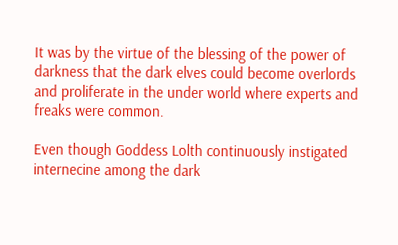It was by the virtue of the blessing of the power of darkness that the dark elves could become overlords and proliferate in the under world where experts and freaks were common.

Even though Goddess Lolth continuously instigated internecine among the dark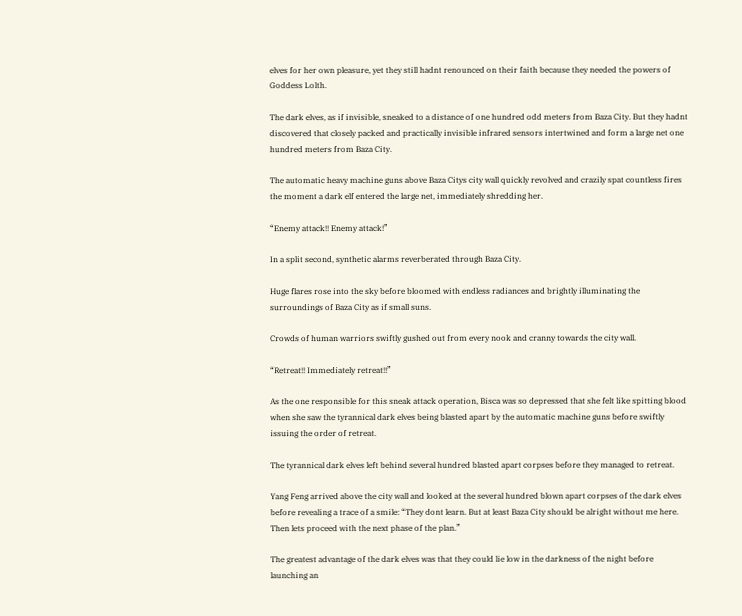elves for her own pleasure, yet they still hadnt renounced on their faith because they needed the powers of Goddess Lolth.

The dark elves, as if invisible, sneaked to a distance of one hundred odd meters from Baza City. But they hadnt discovered that closely packed and practically invisible infrared sensors intertwined and form a large net one hundred meters from Baza City.

The automatic heavy machine guns above Baza Citys city wall quickly revolved and crazily spat countless fires the moment a dark elf entered the large net, immediately shredding her.

“Enemy attack!! Enemy attack!”

In a split second, synthetic alarms reverberated through Baza City.

Huge flares rose into the sky before bloomed with endless radiances and brightly illuminating the surroundings of Baza City as if small suns.

Crowds of human warriors swiftly gushed out from every nook and cranny towards the city wall.

“Retreat!! Immediately retreat!!”

As the one responsible for this sneak attack operation, Bisca was so depressed that she felt like spitting blood when she saw the tyrannical dark elves being blasted apart by the automatic machine guns before swiftly issuing the order of retreat.

The tyrannical dark elves left behind several hundred blasted apart corpses before they managed to retreat.

Yang Feng arrived above the city wall and looked at the several hundred blown apart corpses of the dark elves before revealing a trace of a smile: “They dont learn. But at least Baza City should be alright without me here. Then lets proceed with the next phase of the plan.”

The greatest advantage of the dark elves was that they could lie low in the darkness of the night before launching an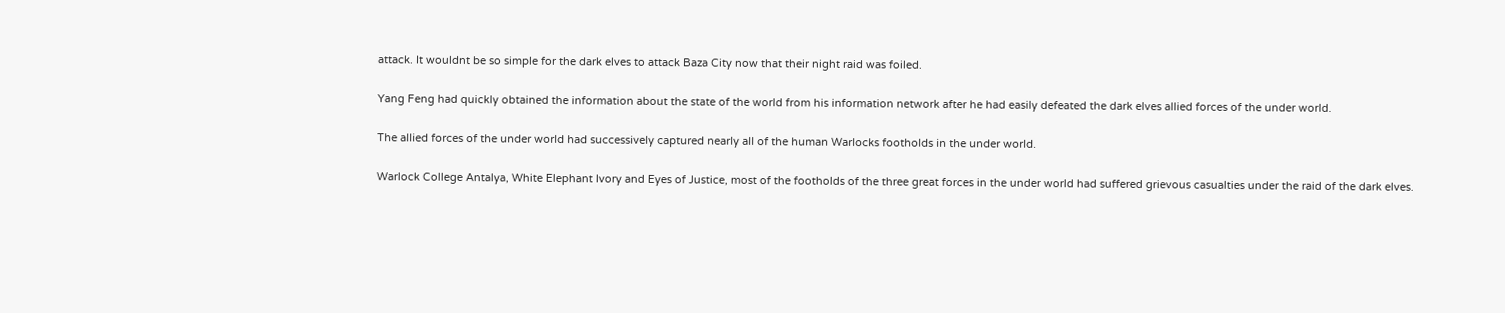attack. It wouldnt be so simple for the dark elves to attack Baza City now that their night raid was foiled.

Yang Feng had quickly obtained the information about the state of the world from his information network after he had easily defeated the dark elves allied forces of the under world.

The allied forces of the under world had successively captured nearly all of the human Warlocks footholds in the under world.

Warlock College Antalya, White Elephant Ivory and Eyes of Justice, most of the footholds of the three great forces in the under world had suffered grievous casualties under the raid of the dark elves.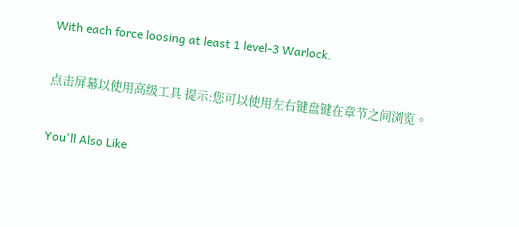With each force loosing at least 1 level-3 Warlock.

点击屏幕以使用高级工具 提示:您可以使用左右键盘键在章节之间浏览。

You'll Also Like